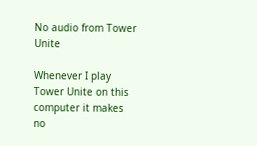No audio from Tower Unite

Whenever I play Tower Unite on this computer it makes no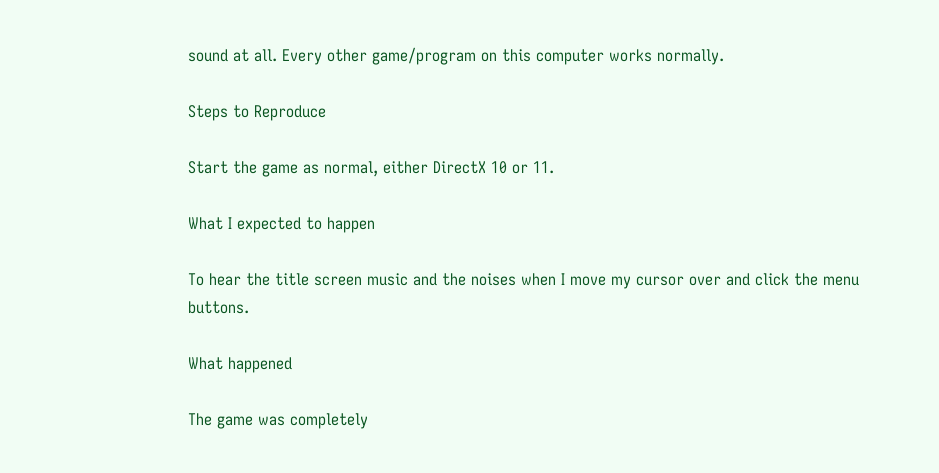sound at all. Every other game/program on this computer works normally.

Steps to Reproduce

Start the game as normal, either DirectX 10 or 11.

What I expected to happen

To hear the title screen music and the noises when I move my cursor over and click the menu buttons.

What happened

The game was completely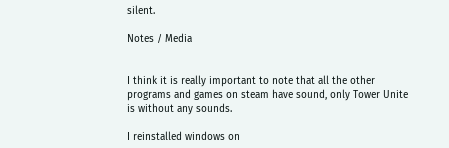silent.

Notes / Media


I think it is really important to note that all the other programs and games on steam have sound, only Tower Unite is without any sounds.

I reinstalled windows on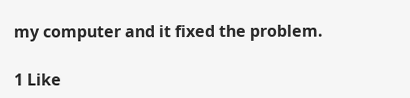my computer and it fixed the problem.

1 Like